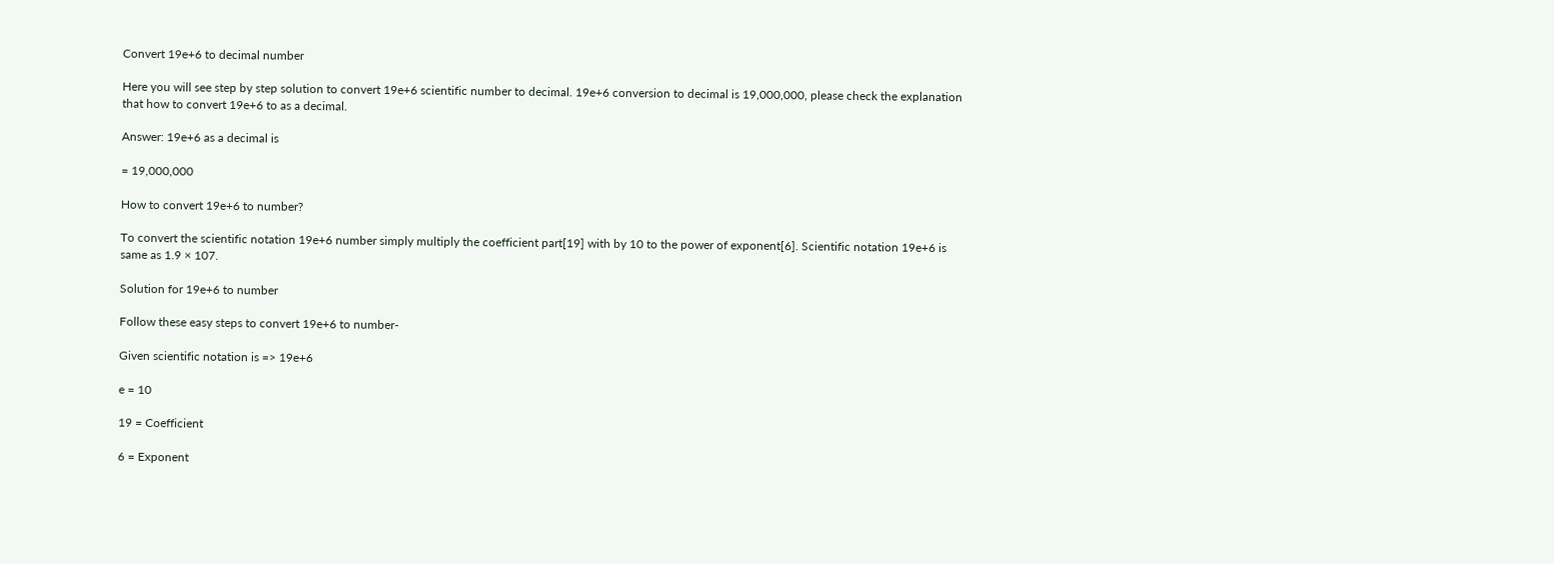Convert 19e+6 to decimal number

Here you will see step by step solution to convert 19e+6 scientific number to decimal. 19e+6 conversion to decimal is 19,000,000, please check the explanation that how to convert 19e+6 to as a decimal.

Answer: 19e+6 as a decimal is

= 19,000,000

How to convert 19e+6 to number?

To convert the scientific notation 19e+6 number simply multiply the coefficient part[19] with by 10 to the power of exponent[6]. Scientific notation 19e+6 is same as 1.9 × 107.

Solution for 19e+6 to number

Follow these easy steps to convert 19e+6 to number-

Given scientific notation is => 19e+6

e = 10

19 = Coefficient

6 = Exponent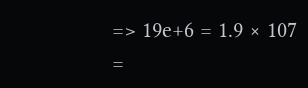=> 19e+6 = 1.9 × 107
=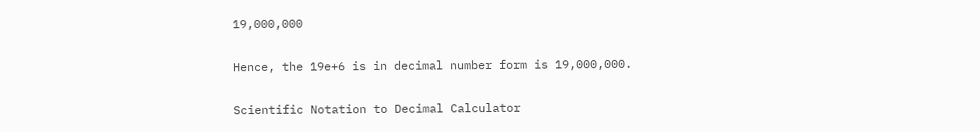19,000,000

Hence, the 19e+6 is in decimal number form is 19,000,000.

Scientific Notation to Decimal Calculator